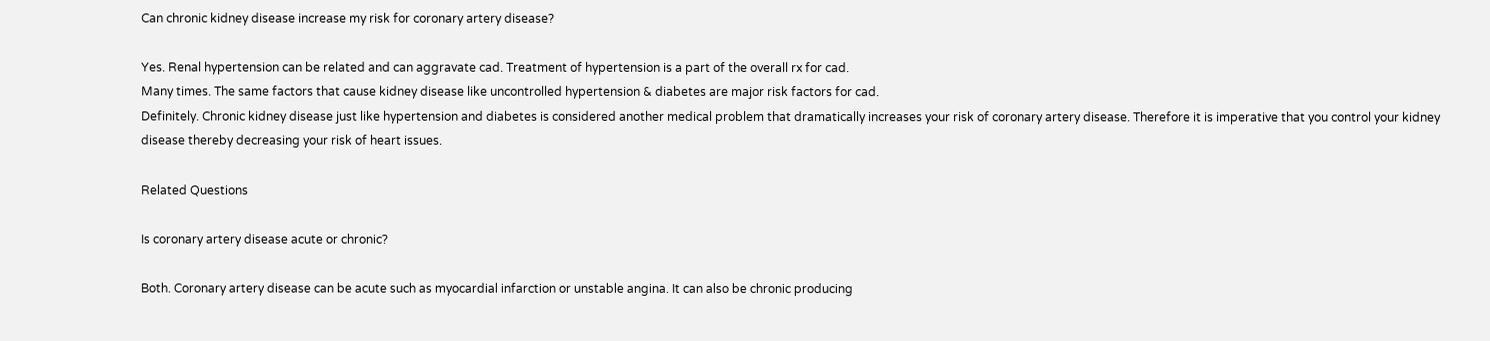Can chronic kidney disease increase my risk for coronary artery disease?

Yes. Renal hypertension can be related and can aggravate cad. Treatment of hypertension is a part of the overall rx for cad.
Many times. The same factors that cause kidney disease like uncontrolled hypertension & diabetes are major risk factors for cad.
Definitely. Chronic kidney disease just like hypertension and diabetes is considered another medical problem that dramatically increases your risk of coronary artery disease. Therefore it is imperative that you control your kidney disease thereby decreasing your risk of heart issues.

Related Questions

Is coronary artery disease acute or chronic?

Both. Coronary artery disease can be acute such as myocardial infarction or unstable angina. It can also be chronic producing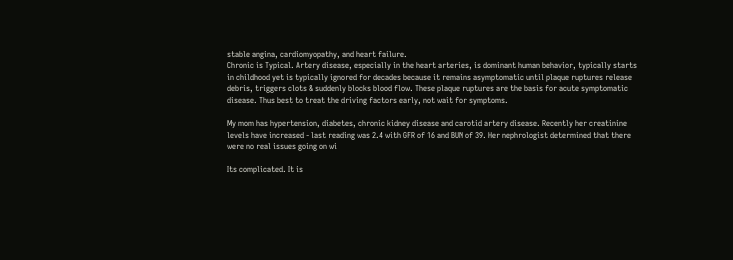stable angina, cardiomyopathy, and heart failure.
Chronic is Typical. Artery disease, especially in the heart arteries, is dominant human behavior, typically starts in childhood yet is typically ignored for decades because it remains asymptomatic until plaque ruptures release debris, triggers clots & suddenly blocks blood flow. These plaque ruptures are the basis for acute symptomatic disease. Thus best to treat the driving factors early, not wait for symptoms.

My mom has hypertension, diabetes, chronic kidney disease and carotid artery disease. Recently her creatinine levels have increased - last reading was 2.4 with GFR of 16 and BUN of 39. Her nephrologist determined that there were no real issues going on wi

Its complicated. It is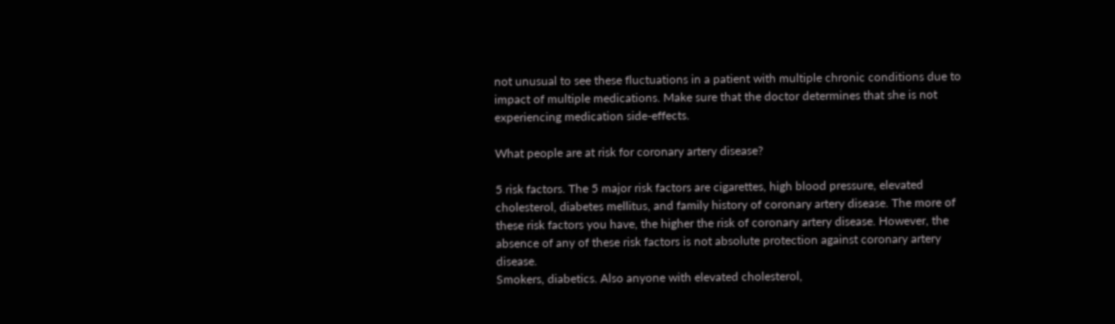not unusual to see these fluctuations in a patient with multiple chronic conditions due to impact of multiple medications. Make sure that the doctor determines that she is not experiencing medication side-effects.

What people are at risk for coronary artery disease?

5 risk factors. The 5 major risk factors are cigarettes, high blood pressure, elevated cholesterol, diabetes mellitus, and family history of coronary artery disease. The more of these risk factors you have, the higher the risk of coronary artery disease. However, the absence of any of these risk factors is not absolute protection against coronary artery disease.
Smokers, diabetics. Also anyone with elevated cholesterol,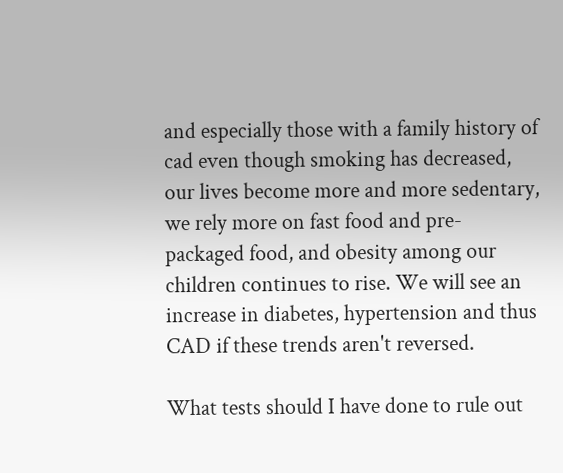and especially those with a family history of cad even though smoking has decreased, our lives become more and more sedentary, we rely more on fast food and pre-packaged food, and obesity among our children continues to rise. We will see an increase in diabetes, hypertension and thus CAD if these trends aren't reversed.

What tests should I have done to rule out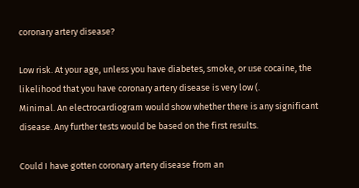coronary artery disease?

Low risk. At your age, unless you have diabetes, smoke, or use cocaine, the likelihood that you have coronary artery disease is very low (.
Minimal. An electrocardiogram would show whether there is any significant disease. Any further tests would be based on the first results.

Could I have gotten coronary artery disease from an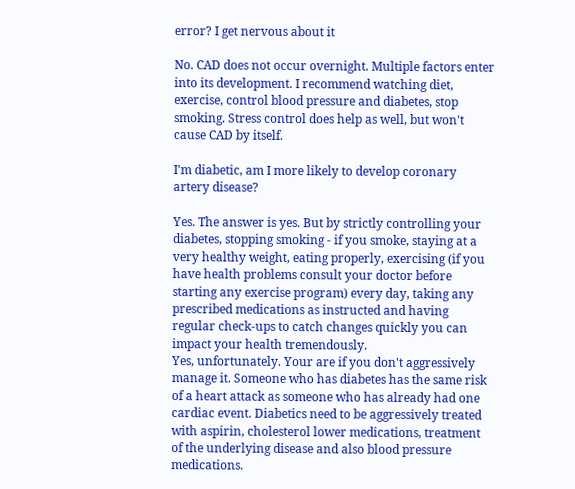error? I get nervous about it

No. CAD does not occur overnight. Multiple factors enter into its development. I recommend watching diet, exercise, control blood pressure and diabetes, stop smoking. Stress control does help as well, but won't cause CAD by itself.

I'm diabetic, am I more likely to develop coronary artery disease?

Yes. The answer is yes. But by strictly controlling your diabetes, stopping smoking - if you smoke, staying at a very healthy weight, eating properly, exercising (if you have health problems consult your doctor before starting any exercise program) every day, taking any prescribed medications as instructed and having regular check-ups to catch changes quickly you can impact your health tremendously.
Yes, unfortunately. Your are if you don't aggressively manage it. Someone who has diabetes has the same risk of a heart attack as someone who has already had one cardiac event. Diabetics need to be aggressively treated with aspirin, cholesterol lower medications, treatment of the underlying disease and also blood pressure medications.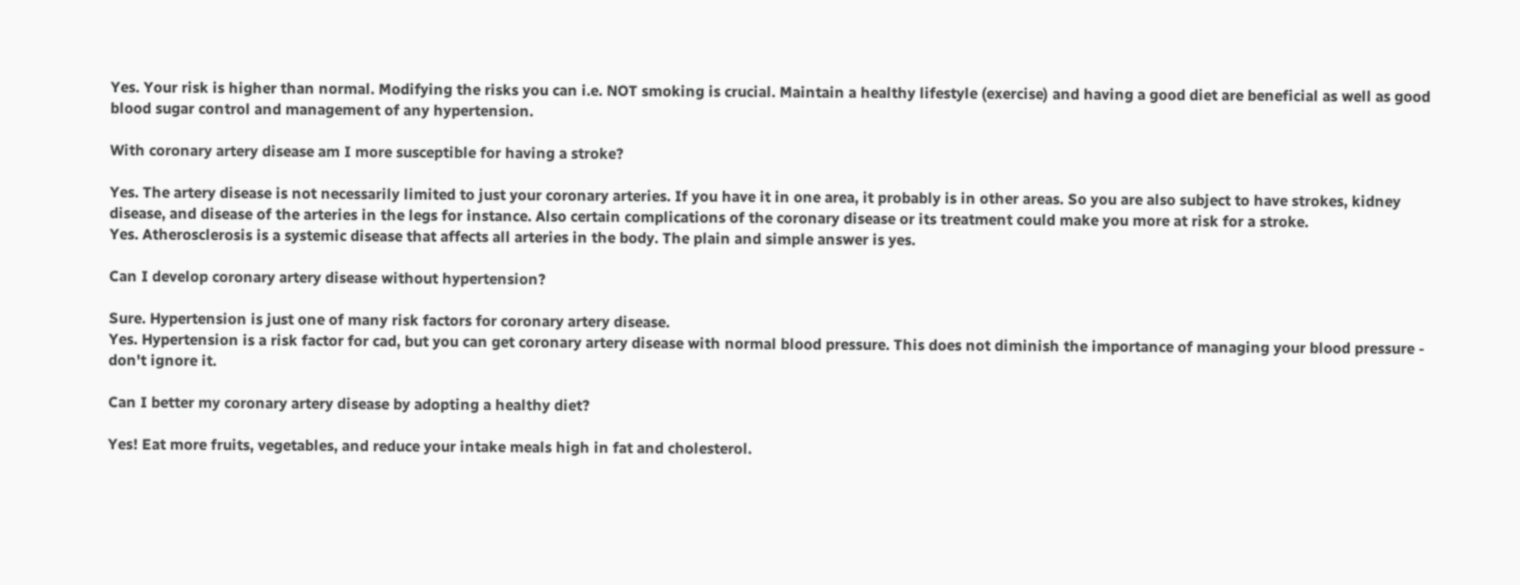Yes. Your risk is higher than normal. Modifying the risks you can i.e. NOT smoking is crucial. Maintain a healthy lifestyle (exercise) and having a good diet are beneficial as well as good blood sugar control and management of any hypertension.

With coronary artery disease am I more susceptible for having a stroke?

Yes. The artery disease is not necessarily limited to just your coronary arteries. If you have it in one area, it probably is in other areas. So you are also subject to have strokes, kidney disease, and disease of the arteries in the legs for instance. Also certain complications of the coronary disease or its treatment could make you more at risk for a stroke.
Yes. Atherosclerosis is a systemic disease that affects all arteries in the body. The plain and simple answer is yes.

Can I develop coronary artery disease without hypertension?

Sure. Hypertension is just one of many risk factors for coronary artery disease.
Yes. Hypertension is a risk factor for cad, but you can get coronary artery disease with normal blood pressure. This does not diminish the importance of managing your blood pressure - don't ignore it.

Can I better my coronary artery disease by adopting a healthy diet?

Yes! Eat more fruits, vegetables, and reduce your intake meals high in fat and cholesterol.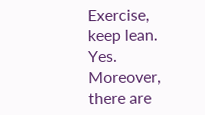Exercise, keep lean.
Yes. Moreover, there are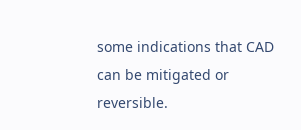some indications that CAD can be mitigated or reversible.